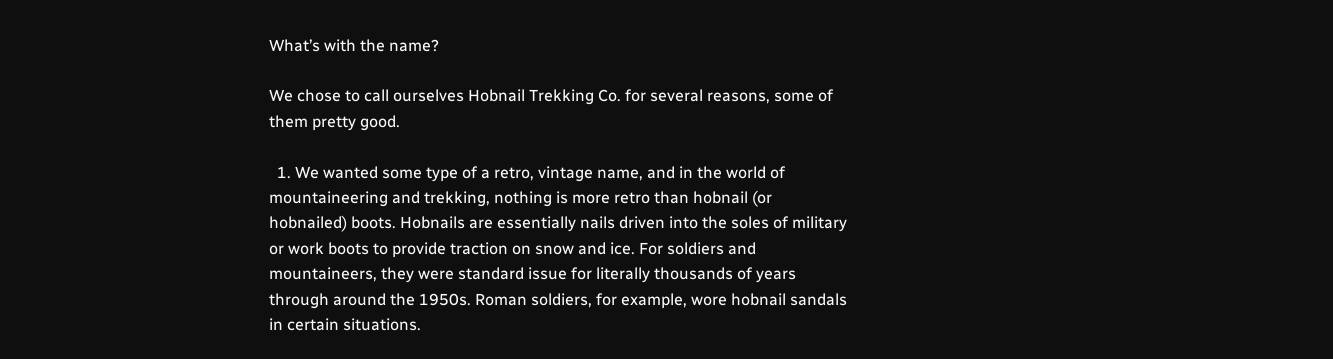What’s with the name?

We chose to call ourselves Hobnail Trekking Co. for several reasons, some of them pretty good.

  1. We wanted some type of a retro, vintage name, and in the world of mountaineering and trekking, nothing is more retro than hobnail (or hobnailed) boots. Hobnails are essentially nails driven into the soles of military or work boots to provide traction on snow and ice. For soldiers and mountaineers, they were standard issue for literally thousands of years through around the 1950s. Roman soldiers, for example, wore hobnail sandals in certain situations.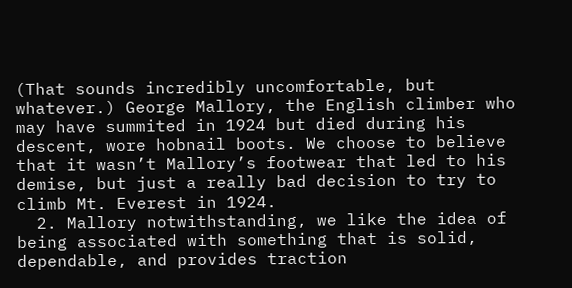(That sounds incredibly uncomfortable, but whatever.) George Mallory, the English climber who may have summited in 1924 but died during his descent, wore hobnail boots. We choose to believe that it wasn’t Mallory’s footwear that led to his demise, but just a really bad decision to try to climb Mt. Everest in 1924.
  2. Mallory notwithstanding, we like the idea of being associated with something that is solid, dependable, and provides traction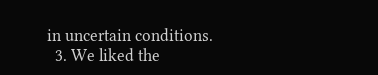in uncertain conditions.
  3. We liked the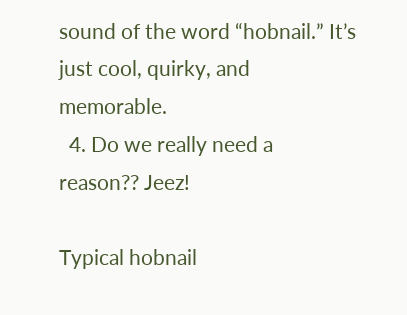sound of the word “hobnail.” It’s just cool, quirky, and memorable.
  4. Do we really need a reason?? Jeez!

Typical hobnail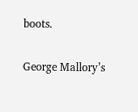boots.

George Mallory’s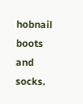hobnail boots and socks.